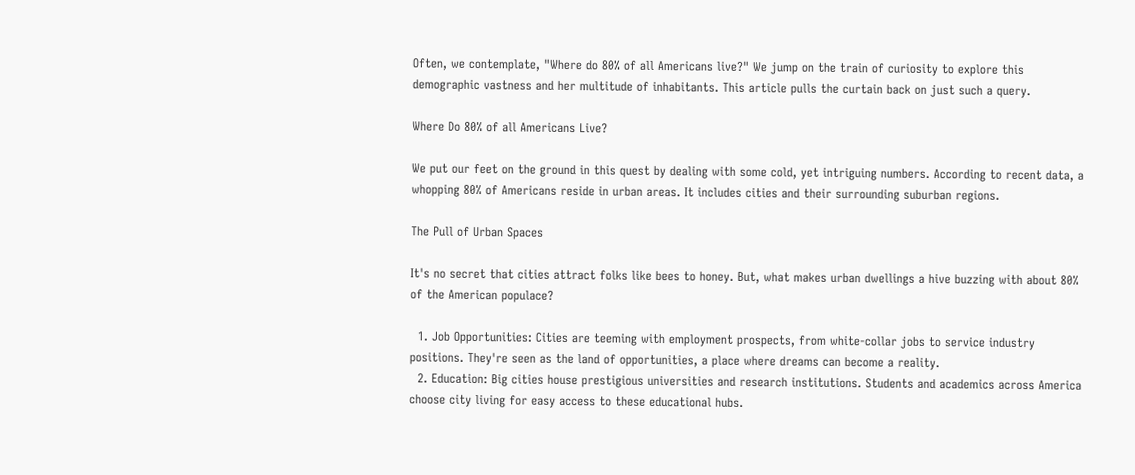Often, we contemplate, "Where do 80% of all Americans live?" We jump on the train of curiosity to explore this demographic vastness and her multitude of inhabitants. This article pulls the curtain back on just such a query.

Where Do 80% of all Americans Live?

We put our feet on the ground in this quest by dealing with some cold, yet intriguing numbers. According to recent data, a whopping 80% of Americans reside in urban areas. It includes cities and their surrounding suburban regions.

The Pull of Urban Spaces

It's no secret that cities attract folks like bees to honey. But, what makes urban dwellings a hive buzzing with about 80% of the American populace?

  1. Job Opportunities: Cities are teeming with employment prospects, from white-collar jobs to service industry positions. They're seen as the land of opportunities, a place where dreams can become a reality.
  2. Education: Big cities house prestigious universities and research institutions. Students and academics across America choose city living for easy access to these educational hubs.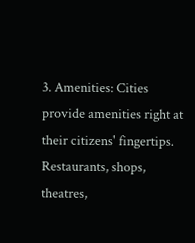3. Amenities: Cities provide amenities right at their citizens' fingertips. Restaurants, shops, theatres,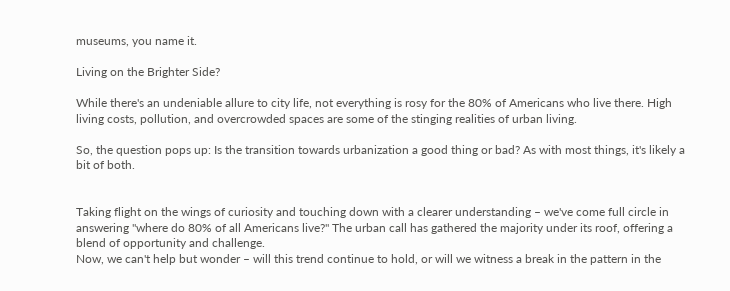museums, you name it.

Living on the Brighter Side?

While there's an undeniable allure to city life, not everything is rosy for the 80% of Americans who live there. High living costs, pollution, and overcrowded spaces are some of the stinging realities of urban living.

So, the question pops up: Is the transition towards urbanization a good thing or bad? As with most things, it's likely a bit of both.


Taking flight on the wings of curiosity and touching down with a clearer understanding – we've come full circle in answering "where do 80% of all Americans live?" The urban call has gathered the majority under its roof, offering a blend of opportunity and challenge.
Now, we can't help but wonder – will this trend continue to hold, or will we witness a break in the pattern in the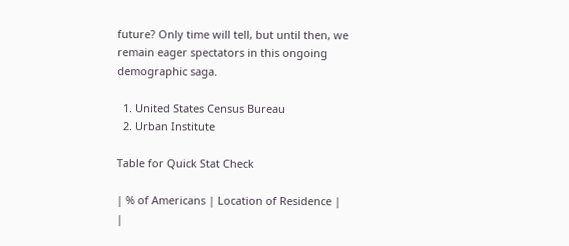future? Only time will tell, but until then, we remain eager spectators in this ongoing demographic saga.

  1. United States Census Bureau
  2. Urban Institute

Table for Quick Stat Check

| % of Americans | Location of Residence |
|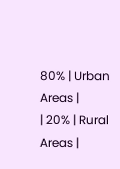80% | Urban Areas |
| 20% | Rural Areas |